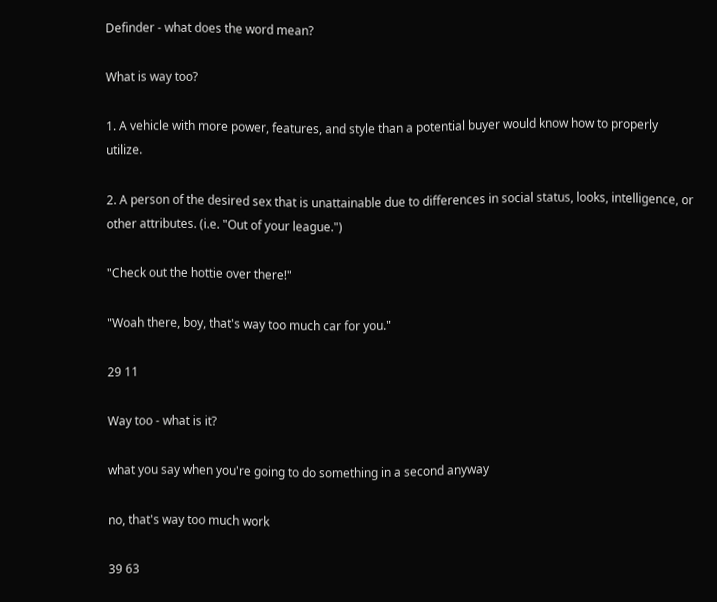Definder - what does the word mean?

What is way too?

1. A vehicle with more power, features, and style than a potential buyer would know how to properly utilize.

2. A person of the desired sex that is unattainable due to differences in social status, looks, intelligence, or other attributes. (i.e. "Out of your league.")

"Check out the hottie over there!"

"Woah there, boy, that's way too much car for you."

29 11

Way too - what is it?

what you say when you're going to do something in a second anyway

no, that's way too much work

39 63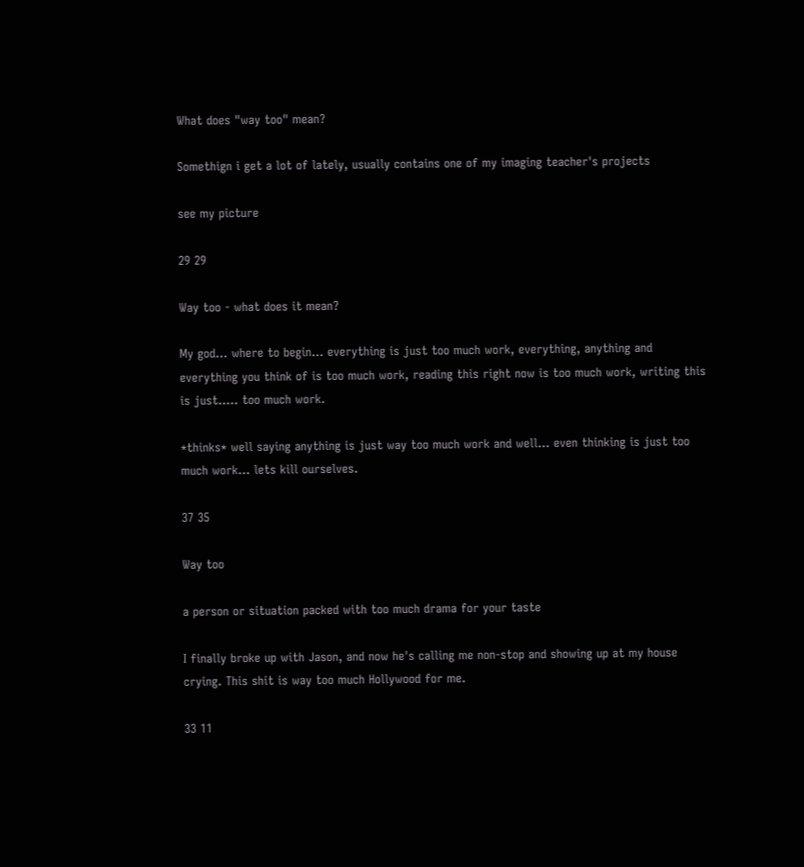What does "way too" mean?

Somethign i get a lot of lately, usually contains one of my imaging teacher's projects

see my picture

29 29

Way too - what does it mean?

My god... where to begin... everything is just too much work, everything, anything and everything you think of is too much work, reading this right now is too much work, writing this is just..... too much work.

*thinks* well saying anything is just way too much work and well... even thinking is just too much work... lets kill ourselves.

37 35

Way too

a person or situation packed with too much drama for your taste

I finally broke up with Jason, and now he's calling me non-stop and showing up at my house crying. This shit is way too much Hollywood for me.

33 11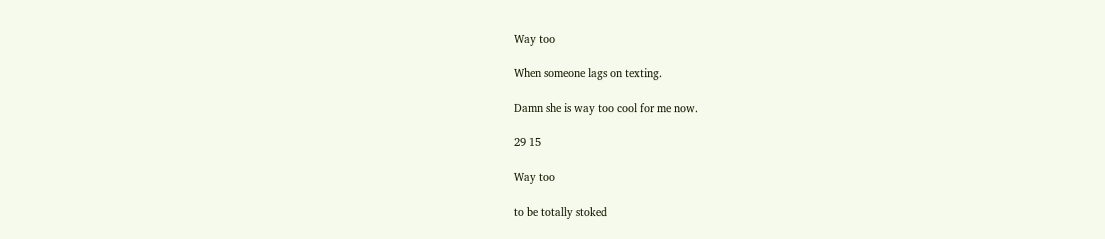Way too

When someone lags on texting.

Damn she is way too cool for me now.

29 15

Way too

to be totally stoked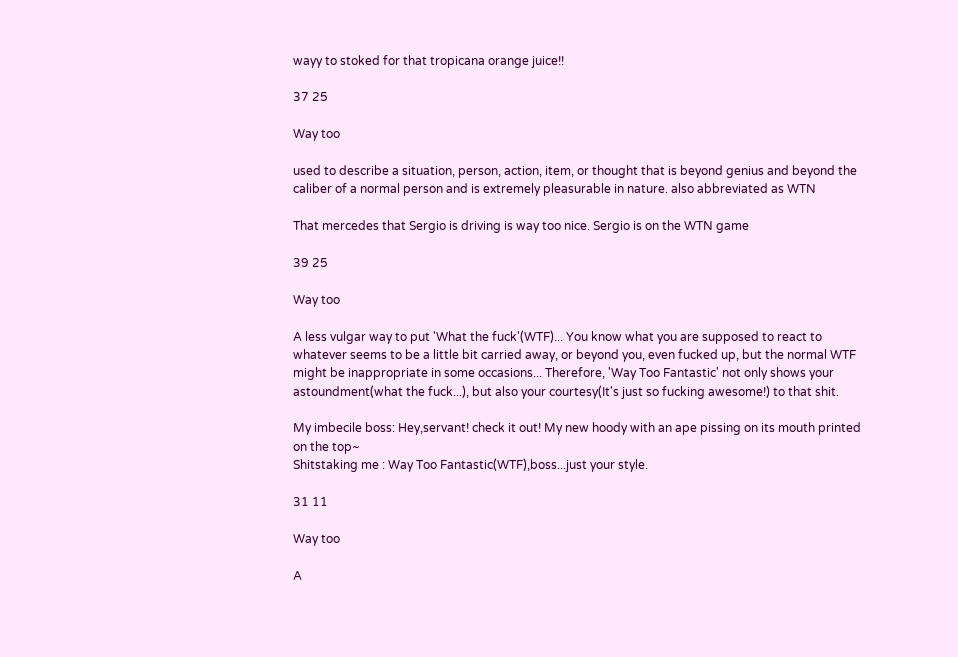wayy to stoked for that tropicana orange juice!!

37 25

Way too

used to describe a situation, person, action, item, or thought that is beyond genius and beyond the caliber of a normal person and is extremely pleasurable in nature. also abbreviated as WTN

That mercedes that Sergio is driving is way too nice. Sergio is on the WTN game

39 25

Way too

A less vulgar way to put 'What the fuck'(WTF)... You know what you are supposed to react to whatever seems to be a little bit carried away, or beyond you, even fucked up, but the normal WTF might be inappropriate in some occasions... Therefore, 'Way Too Fantastic' not only shows your astoundment(what the fuck...), but also your courtesy(It's just so fucking awesome!) to that shit.

My imbecile boss: Hey,servant! check it out! My new hoody with an ape pissing on its mouth printed on the top~
Shitstaking me : Way Too Fantastic(WTF),boss...just your style.

31 11

Way too

A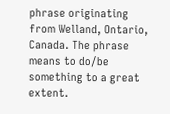phrase originating from Welland, Ontario, Canada. The phrase means to do/be something to a great extent.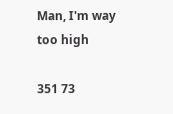Man, I'm way too high

351 73